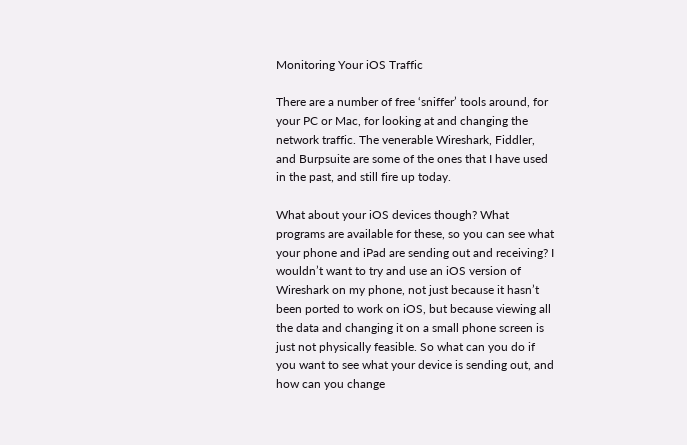Monitoring Your iOS Traffic

There are a number of free ‘sniffer’ tools around, for your PC or Mac, for looking at and changing the network traffic. The venerable Wireshark, Fiddler, and Burpsuite are some of the ones that I have used in the past, and still fire up today.

What about your iOS devices though? What programs are available for these, so you can see what your phone and iPad are sending out and receiving? I wouldn’t want to try and use an iOS version of Wireshark on my phone, not just because it hasn’t been ported to work on iOS, but because viewing all the data and changing it on a small phone screen is just not physically feasible. So what can you do if you want to see what your device is sending out, and how can you change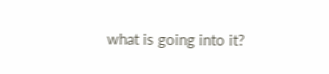what is going into it?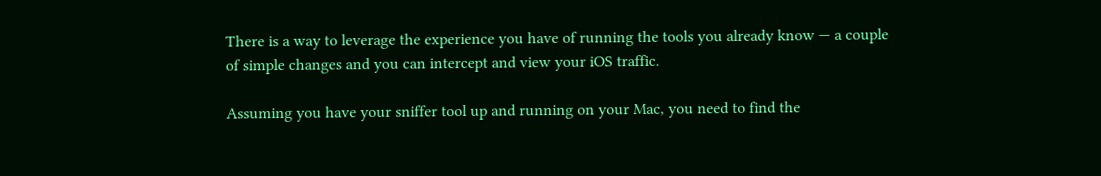There is a way to leverage the experience you have of running the tools you already know — a couple of simple changes and you can intercept and view your iOS traffic.

Assuming you have your sniffer tool up and running on your Mac, you need to find the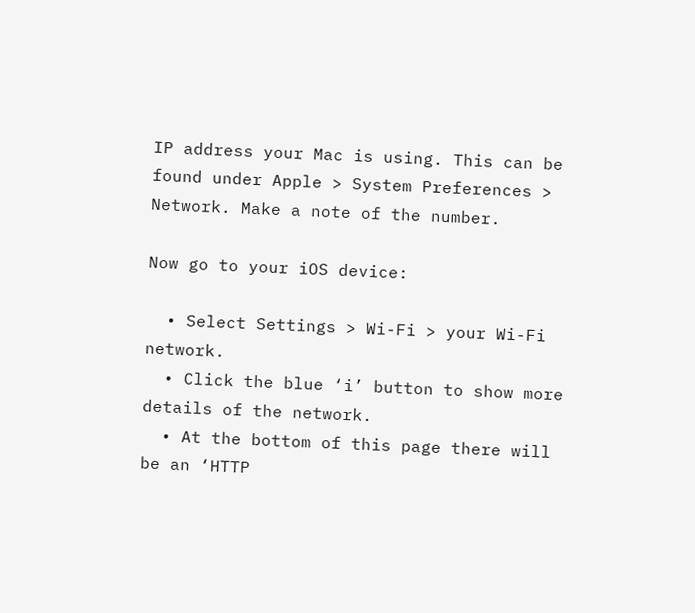IP address your Mac is using. This can be found under Apple > System Preferences > Network. Make a note of the number.

Now go to your iOS device:

  • Select Settings > Wi-Fi > your Wi-Fi network.
  • Click the blue ‘i’ button to show more details of the network.
  • At the bottom of this page there will be an ‘HTTP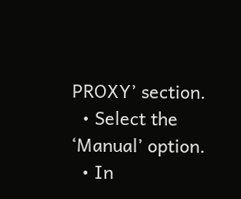PROXY’ section.
  • Select the ‘Manual’ option.
  • In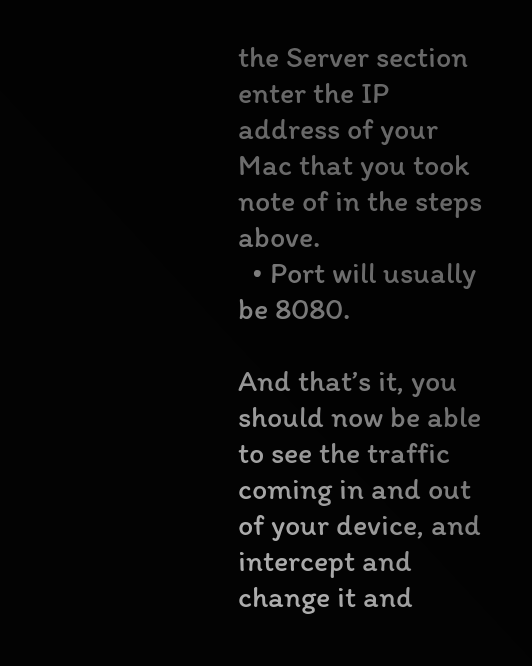the Server section enter the IP address of your Mac that you took note of in the steps above.
  • Port will usually be 8080.

And that’s it, you should now be able to see the traffic coming in and out of your device, and intercept and change it and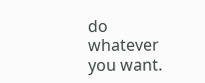do whatever you want.